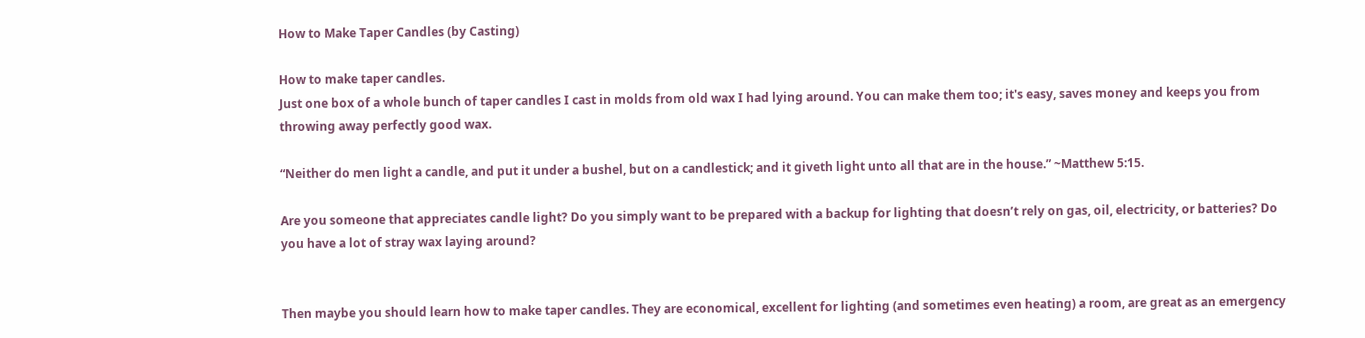How to Make Taper Candles (by Casting)

How to make taper candles.
Just one box of a whole bunch of taper candles I cast in molds from old wax I had lying around. You can make them too; it's easy, saves money and keeps you from throwing away perfectly good wax.

“Neither do men light a candle, and put it under a bushel, but on a candlestick; and it giveth light unto all that are in the house.” ~Matthew 5:15.

Are you someone that appreciates candle light? Do you simply want to be prepared with a backup for lighting that doesn’t rely on gas, oil, electricity, or batteries? Do you have a lot of stray wax laying around?


Then maybe you should learn how to make taper candles. They are economical, excellent for lighting (and sometimes even heating) a room, are great as an emergency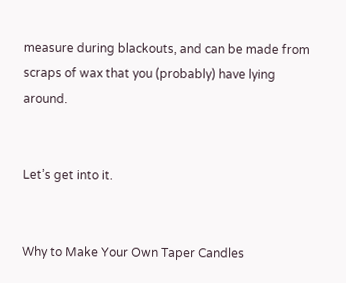measure during blackouts, and can be made from scraps of wax that you (probably) have lying around.


Let’s get into it.


Why to Make Your Own Taper Candles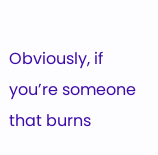Obviously, if you’re someone that burns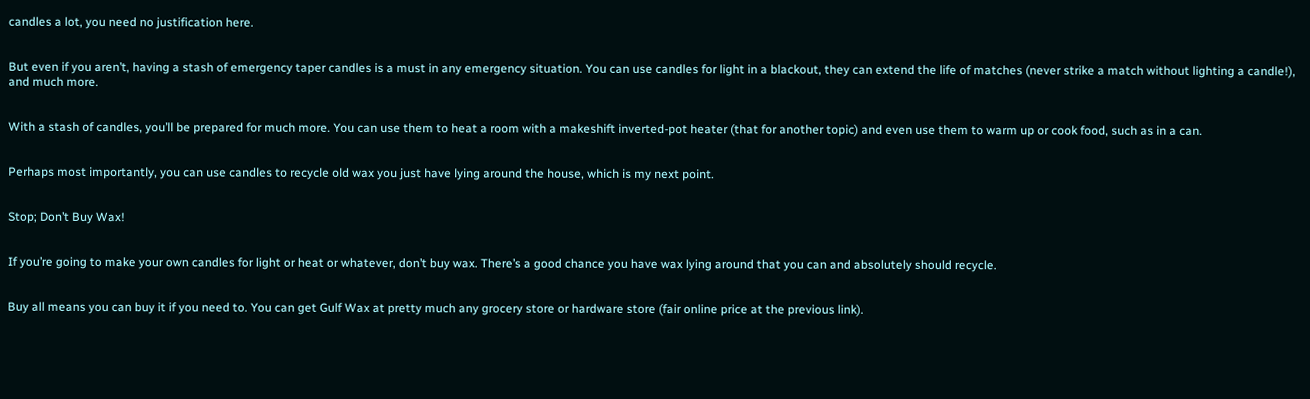candles a lot, you need no justification here.


But even if you aren’t, having a stash of emergency taper candles is a must in any emergency situation. You can use candles for light in a blackout, they can extend the life of matches (never strike a match without lighting a candle!), and much more.


With a stash of candles, you’ll be prepared for much more. You can use them to heat a room with a makeshift inverted-pot heater (that for another topic) and even use them to warm up or cook food, such as in a can.


Perhaps most importantly, you can use candles to recycle old wax you just have lying around the house, which is my next point.


Stop; Don’t Buy Wax!


If you’re going to make your own candles for light or heat or whatever, don’t buy wax. There’s a good chance you have wax lying around that you can and absolutely should recycle.


Buy all means you can buy it if you need to. You can get Gulf Wax at pretty much any grocery store or hardware store (fair online price at the previous link).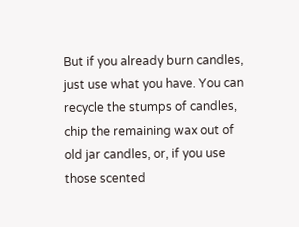But if you already burn candles, just use what you have. You can recycle the stumps of candles, chip the remaining wax out of old jar candles, or, if you use those scented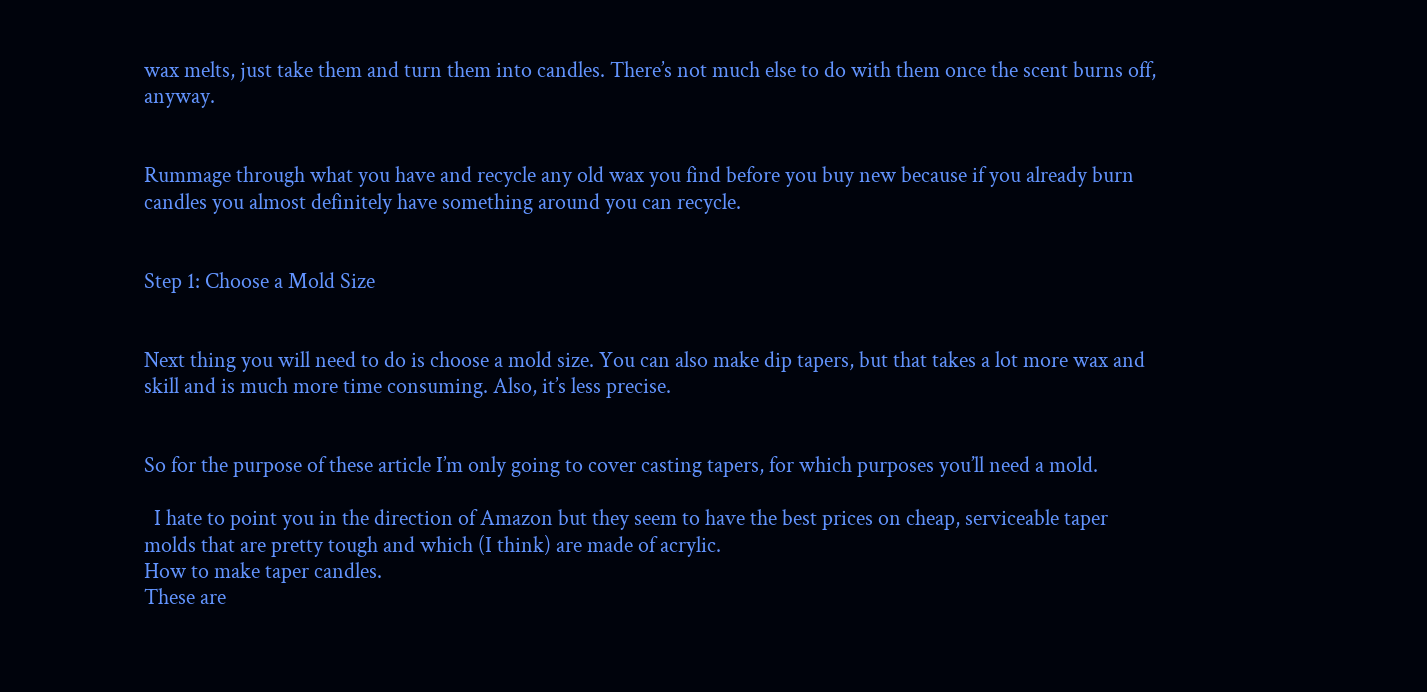wax melts, just take them and turn them into candles. There’s not much else to do with them once the scent burns off, anyway.


Rummage through what you have and recycle any old wax you find before you buy new because if you already burn candles you almost definitely have something around you can recycle.


Step 1: Choose a Mold Size


Next thing you will need to do is choose a mold size. You can also make dip tapers, but that takes a lot more wax and skill and is much more time consuming. Also, it’s less precise.


So for the purpose of these article I’m only going to cover casting tapers, for which purposes you’ll need a mold.

  I hate to point you in the direction of Amazon but they seem to have the best prices on cheap, serviceable taper molds that are pretty tough and which (I think) are made of acrylic.
How to make taper candles.
These are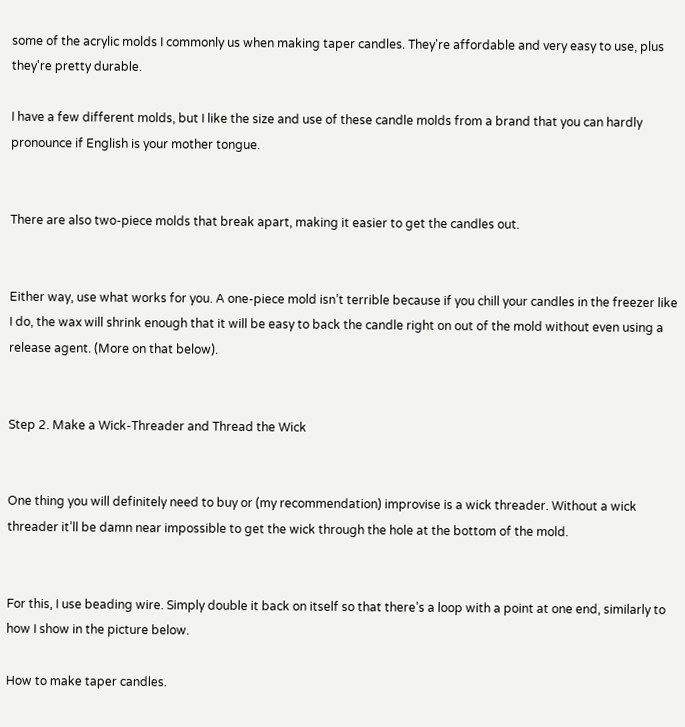some of the acrylic molds I commonly us when making taper candles. They're affordable and very easy to use, plus they're pretty durable.

I have a few different molds, but I like the size and use of these candle molds from a brand that you can hardly pronounce if English is your mother tongue.


There are also two-piece molds that break apart, making it easier to get the candles out.


Either way, use what works for you. A one-piece mold isn’t terrible because if you chill your candles in the freezer like I do, the wax will shrink enough that it will be easy to back the candle right on out of the mold without even using a release agent. (More on that below).


Step 2. Make a Wick-Threader and Thread the Wick


One thing you will definitely need to buy or (my recommendation) improvise is a wick threader. Without a wick threader it’ll be damn near impossible to get the wick through the hole at the bottom of the mold.


For this, I use beading wire. Simply double it back on itself so that there’s a loop with a point at one end, similarly to how I show in the picture below.

How to make taper candles.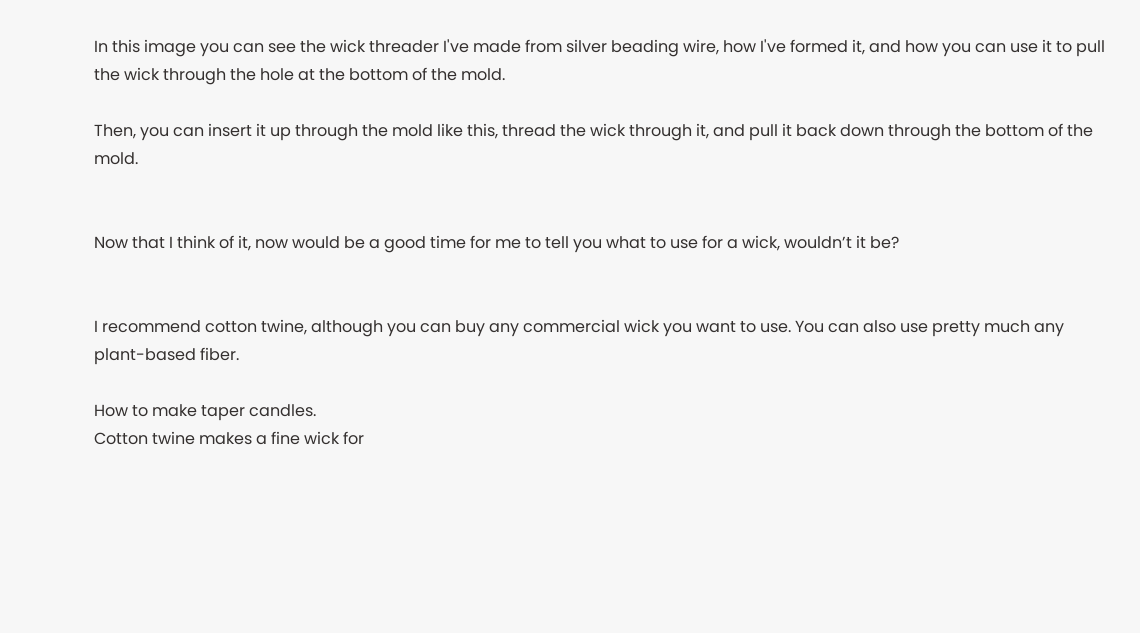In this image you can see the wick threader I've made from silver beading wire, how I've formed it, and how you can use it to pull the wick through the hole at the bottom of the mold.

Then, you can insert it up through the mold like this, thread the wick through it, and pull it back down through the bottom of the mold.


Now that I think of it, now would be a good time for me to tell you what to use for a wick, wouldn’t it be?


I recommend cotton twine, although you can buy any commercial wick you want to use. You can also use pretty much any plant-based fiber.

How to make taper candles.
Cotton twine makes a fine wick for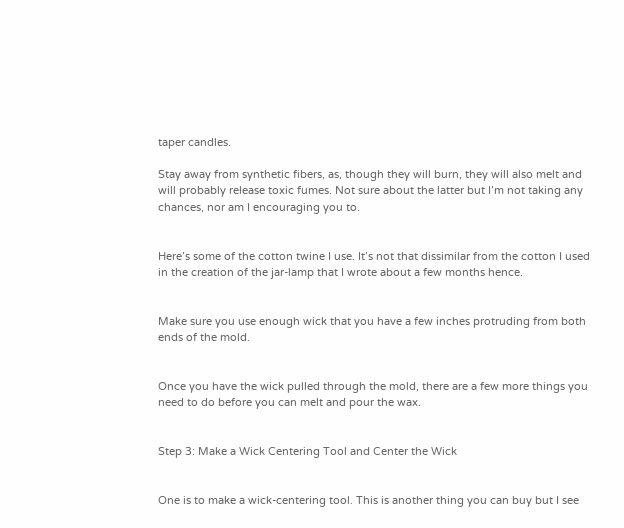taper candles.

Stay away from synthetic fibers, as, though they will burn, they will also melt and will probably release toxic fumes. Not sure about the latter but I’m not taking any chances, nor am I encouraging you to.


Here’s some of the cotton twine I use. It’s not that dissimilar from the cotton I used in the creation of the jar-lamp that I wrote about a few months hence.


Make sure you use enough wick that you have a few inches protruding from both ends of the mold.


Once you have the wick pulled through the mold, there are a few more things you need to do before you can melt and pour the wax.


Step 3: Make a Wick Centering Tool and Center the Wick


One is to make a wick-centering tool. This is another thing you can buy but I see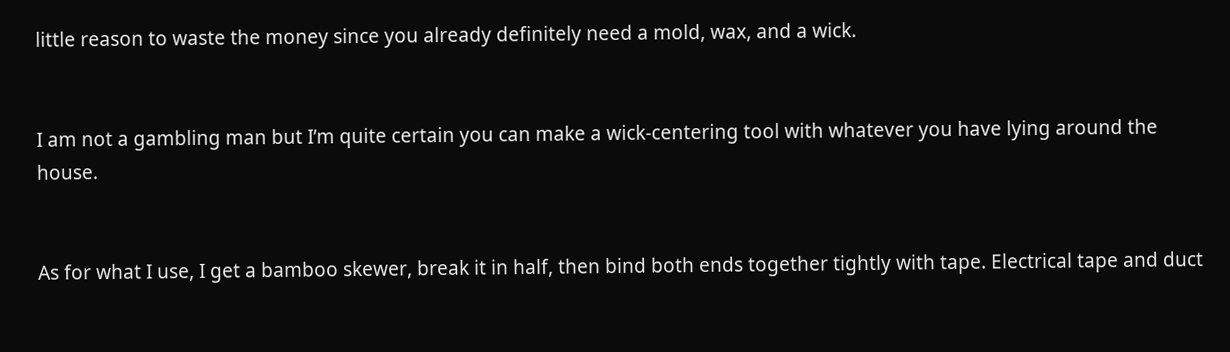little reason to waste the money since you already definitely need a mold, wax, and a wick.


I am not a gambling man but I’m quite certain you can make a wick-centering tool with whatever you have lying around the house.


As for what I use, I get a bamboo skewer, break it in half, then bind both ends together tightly with tape. Electrical tape and duct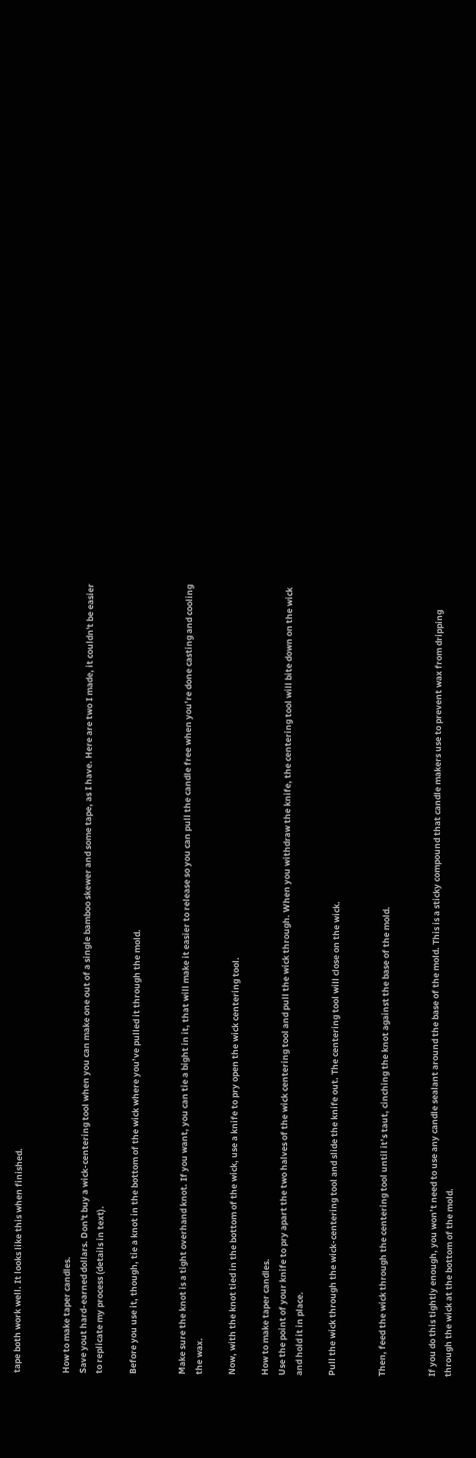tape both work well. It looks like this when finished.


How to make taper candles.
Save yout hard-earned dollars. Don't buy a wick-centering tool when you can make one out of a single bamboo skewer and some tape, as I have. Here are two I made, it couldn't be easier to replicate my process (details in text).

Before you use it, though, tie a knot in the bottom of the wick where you’ve pulled it through the mold.


Make sure the knot is a tight overhand knot. If you want, you can tie a bight in it, that will make it easier to release so you can pull the candle free when you’re done casting and cooling the wax.

Now, with the knot tied in the bottom of the wick, use a knife to pry open the wick centering tool.

How to make taper candles.
Use the point of your knife to pry apart the two halves of the wick centering tool and pull the wick through. When you withdraw the knife, the centering tool will bite down on the wick and hold it in place.

Pull the wick through the wick-centering tool and slide the knife out. The centering tool will close on the wick.


Then, feed the wick through the centering tool until it’s taut, cinching the knot against the base of the mold.


If you do this tightly enough, you won’t need to use any candle sealant around the base of the mold. This is a sticky compound that candle makers use to prevent wax from dripping through the wick at the bottom of the mold.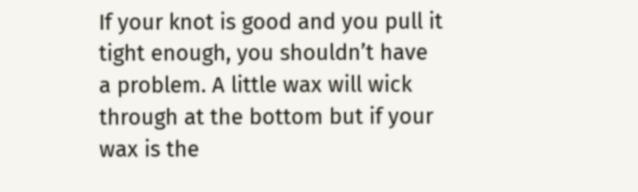If your knot is good and you pull it tight enough, you shouldn’t have a problem. A little wax will wick through at the bottom but if your wax is the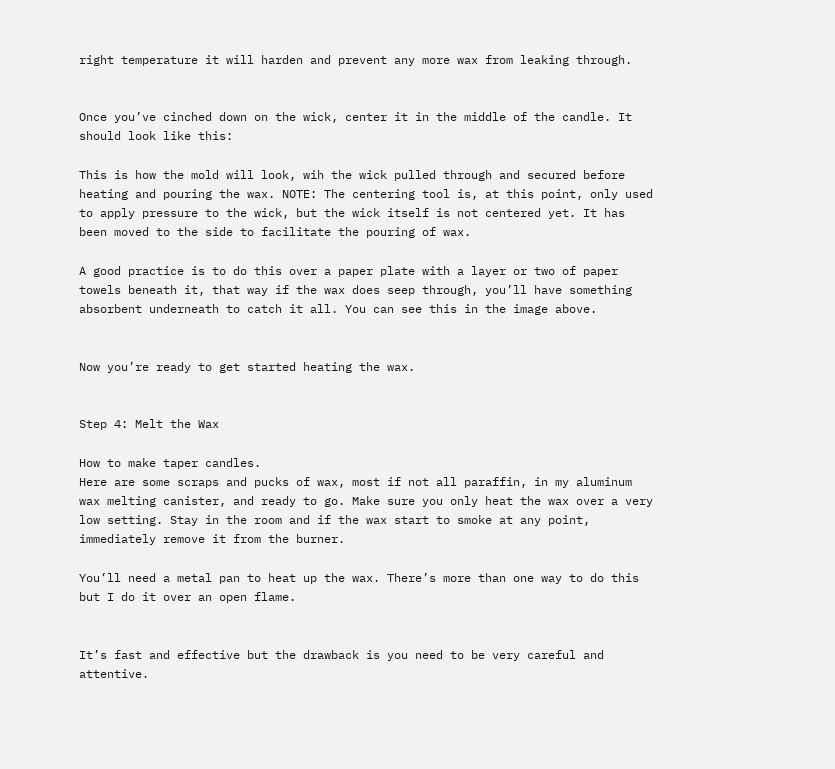right temperature it will harden and prevent any more wax from leaking through.


Once you’ve cinched down on the wick, center it in the middle of the candle. It should look like this:

This is how the mold will look, wih the wick pulled through and secured before heating and pouring the wax. NOTE: The centering tool is, at this point, only used to apply pressure to the wick, but the wick itself is not centered yet. It has been moved to the side to facilitate the pouring of wax.

A good practice is to do this over a paper plate with a layer or two of paper towels beneath it, that way if the wax does seep through, you’ll have something absorbent underneath to catch it all. You can see this in the image above.


Now you’re ready to get started heating the wax.


Step 4: Melt the Wax

How to make taper candles.
Here are some scraps and pucks of wax, most if not all paraffin, in my aluminum wax melting canister, and ready to go. Make sure you only heat the wax over a very low setting. Stay in the room and if the wax start to smoke at any point, immediately remove it from the burner.

You’ll need a metal pan to heat up the wax. There’s more than one way to do this but I do it over an open flame.


It’s fast and effective but the drawback is you need to be very careful and attentive.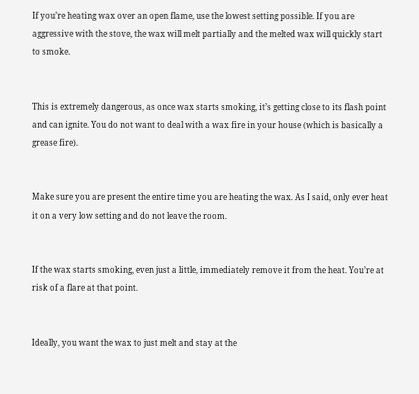If you’re heating wax over an open flame, use the lowest setting possible. If you are aggressive with the stove, the wax will melt partially and the melted wax will quickly start to smoke.


This is extremely dangerous, as once wax starts smoking, it’s getting close to its flash point and can ignite. You do not want to deal with a wax fire in your house (which is basically a grease fire).


Make sure you are present the entire time you are heating the wax. As I said, only ever heat it on a very low setting and do not leave the room.


If the wax starts smoking, even just a little, immediately remove it from the heat. You’re at risk of a flare at that point.


Ideally, you want the wax to just melt and stay at the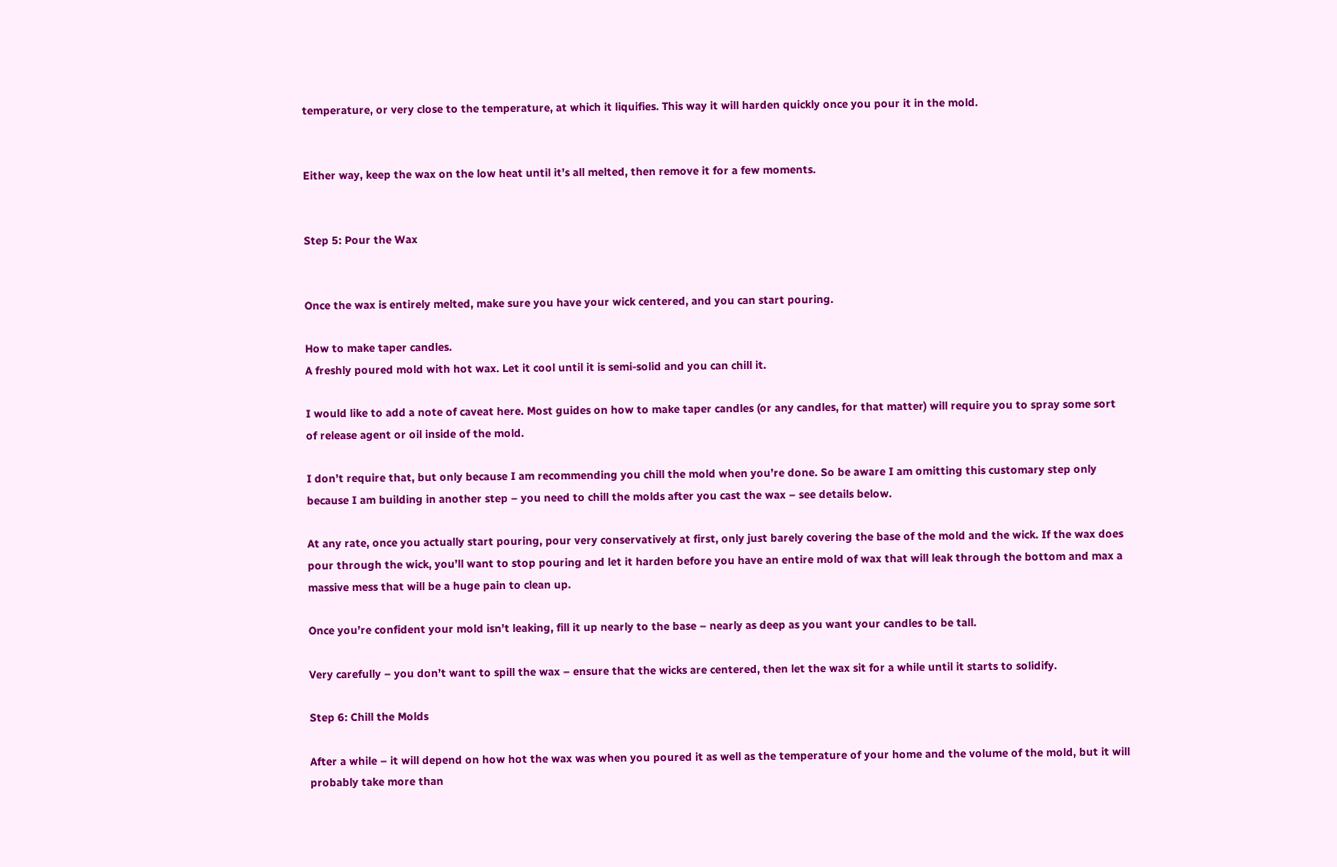temperature, or very close to the temperature, at which it liquifies. This way it will harden quickly once you pour it in the mold.


Either way, keep the wax on the low heat until it’s all melted, then remove it for a few moments.


Step 5: Pour the Wax


Once the wax is entirely melted, make sure you have your wick centered, and you can start pouring.

How to make taper candles.
A freshly poured mold with hot wax. Let it cool until it is semi-solid and you can chill it.

I would like to add a note of caveat here. Most guides on how to make taper candles (or any candles, for that matter) will require you to spray some sort of release agent or oil inside of the mold.

I don’t require that, but only because I am recommending you chill the mold when you’re done. So be aware I am omitting this customary step only because I am building in another step – you need to chill the molds after you cast the wax – see details below.

At any rate, once you actually start pouring, pour very conservatively at first, only just barely covering the base of the mold and the wick. If the wax does pour through the wick, you’ll want to stop pouring and let it harden before you have an entire mold of wax that will leak through the bottom and max a massive mess that will be a huge pain to clean up.

Once you’re confident your mold isn’t leaking, fill it up nearly to the base – nearly as deep as you want your candles to be tall.

Very carefully – you don’t want to spill the wax – ensure that the wicks are centered, then let the wax sit for a while until it starts to solidify.

Step 6: Chill the Molds

After a while – it will depend on how hot the wax was when you poured it as well as the temperature of your home and the volume of the mold, but it will probably take more than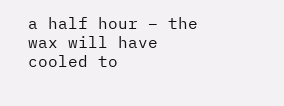a half hour – the wax will have cooled to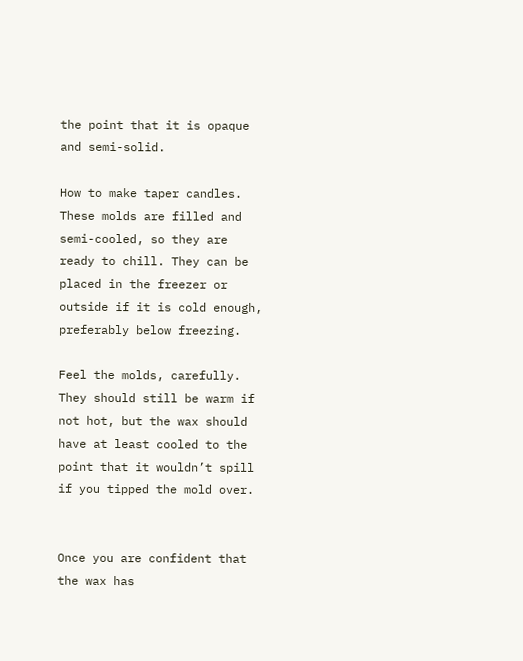the point that it is opaque and semi-solid.

How to make taper candles.
These molds are filled and semi-cooled, so they are ready to chill. They can be placed in the freezer or outside if it is cold enough, preferably below freezing.

Feel the molds, carefully. They should still be warm if not hot, but the wax should have at least cooled to the point that it wouldn’t spill if you tipped the mold over.


Once you are confident that the wax has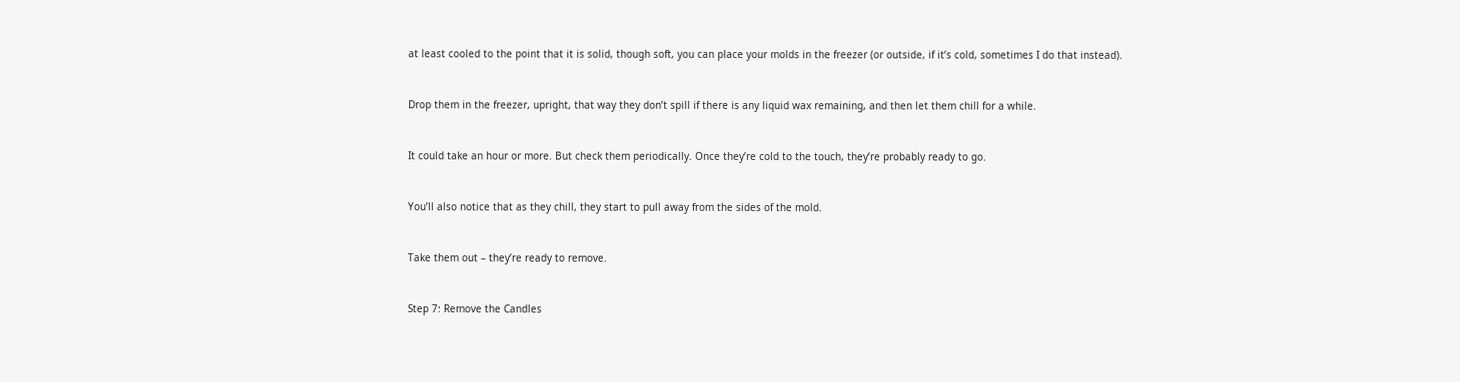at least cooled to the point that it is solid, though soft, you can place your molds in the freezer (or outside, if it’s cold, sometimes I do that instead).


Drop them in the freezer, upright, that way they don’t spill if there is any liquid wax remaining, and then let them chill for a while.


It could take an hour or more. But check them periodically. Once they’re cold to the touch, they’re probably ready to go.


You’ll also notice that as they chill, they start to pull away from the sides of the mold.


Take them out – they’re ready to remove.


Step 7: Remove the Candles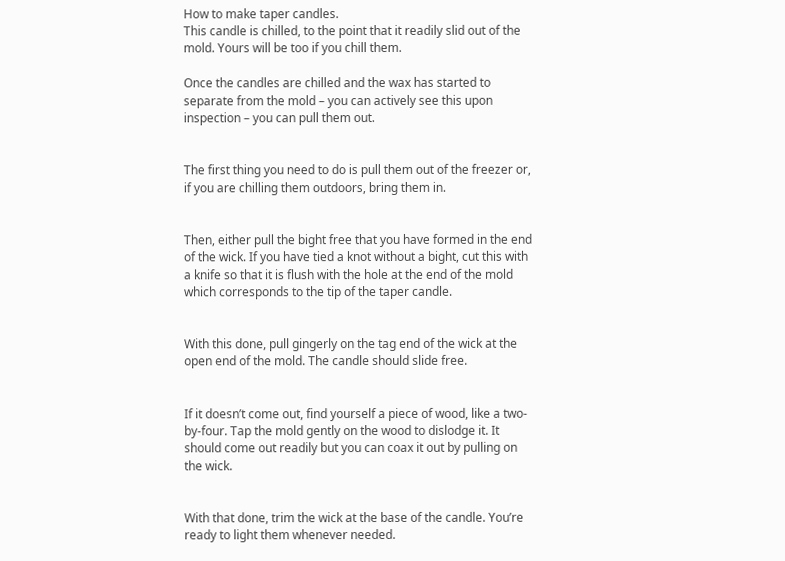How to make taper candles.
This candle is chilled, to the point that it readily slid out of the mold. Yours will be too if you chill them.

Once the candles are chilled and the wax has started to separate from the mold – you can actively see this upon inspection – you can pull them out.


The first thing you need to do is pull them out of the freezer or, if you are chilling them outdoors, bring them in.


Then, either pull the bight free that you have formed in the end of the wick. If you have tied a knot without a bight, cut this with a knife so that it is flush with the hole at the end of the mold which corresponds to the tip of the taper candle.


With this done, pull gingerly on the tag end of the wick at the open end of the mold. The candle should slide free.


If it doesn’t come out, find yourself a piece of wood, like a two-by-four. Tap the mold gently on the wood to dislodge it. It should come out readily but you can coax it out by pulling on the wick.


With that done, trim the wick at the base of the candle. You’re ready to light them whenever needed.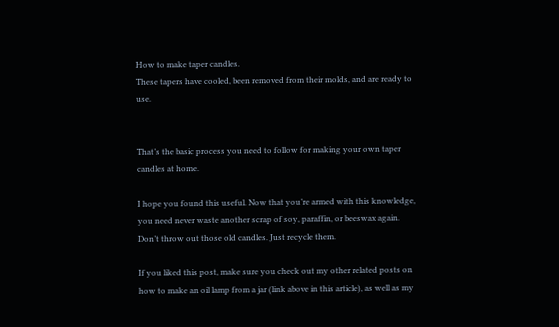How to make taper candles.
These tapers have cooled, been removed from their molds, and are ready to use.


That’s the basic process you need to follow for making your own taper candles at home.

I hope you found this useful. Now that you’re armed with this knowledge, you need never waste another scrap of soy, paraffin, or beeswax again. Don’t throw out those old candles. Just recycle them.

If you liked this post, make sure you check out my other related posts on how to make an oil lamp from a jar (link above in this article), as well as my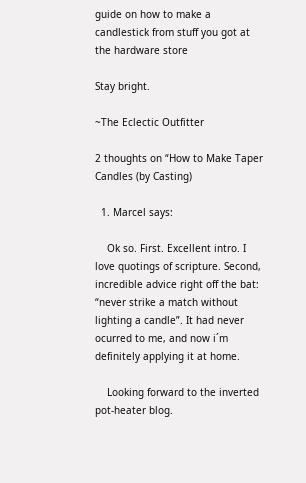guide on how to make a candlestick from stuff you got at the hardware store

Stay bright.

~The Eclectic Outfitter

2 thoughts on “How to Make Taper Candles (by Casting)

  1. Marcel says:

    Ok so. First. Excellent intro. I love quotings of scripture. Second, incredible advice right off the bat: “never strike a match without lighting a candle”. It had never ocurred to me, and now i´m definitely applying it at home.

    Looking forward to the inverted pot-heater blog.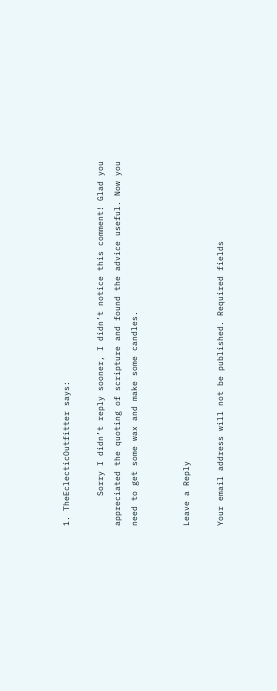1. TheEclecticOutfitter says:

      Sorry I didn’t reply sooner, I didn’t notice this comment! Glad you appreciated the quoting of scripture and found the advice useful. Now you need to get some wax and make some candles.


Leave a Reply

Your email address will not be published. Required fields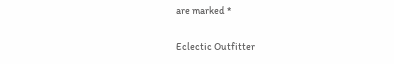are marked *

Eclectic Outfitter